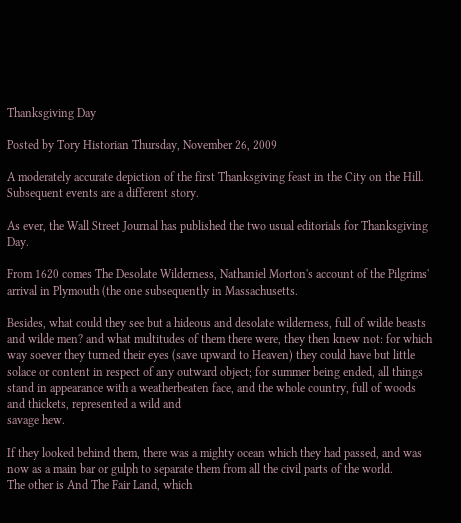Thanksgiving Day

Posted by Tory Historian Thursday, November 26, 2009

A moderately accurate depiction of the first Thanksgiving feast in the City on the Hill. Subsequent events are a different story.

As ever, the Wall Street Journal has published the two usual editorials for Thanksgiving Day.

From 1620 comes The Desolate Wilderness, Nathaniel Morton's account of the Pilgrims' arrival in Plymouth (the one subsequently in Massachusetts.

Besides, what could they see but a hideous and desolate wilderness, full of wilde beasts and wilde men? and what multitudes of them there were, they then knew not: for which way soever they turned their eyes (save upward to Heaven) they could have but little solace or content in respect of any outward object; for summer being ended, all things stand in appearance with a weatherbeaten face, and the whole country, full of woods and thickets, represented a wild and
savage hew.

If they looked behind them, there was a mighty ocean which they had passed, and was now as a main bar or gulph to separate them from all the civil parts of the world.
The other is And The Fair Land, which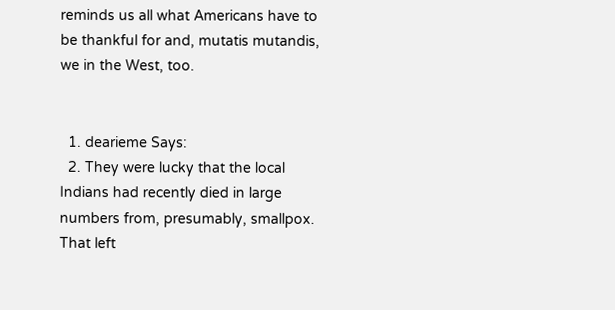reminds us all what Americans have to be thankful for and, mutatis mutandis, we in the West, too.


  1. dearieme Says:
  2. They were lucky that the local Indians had recently died in large numbers from, presumably, smallpox. That left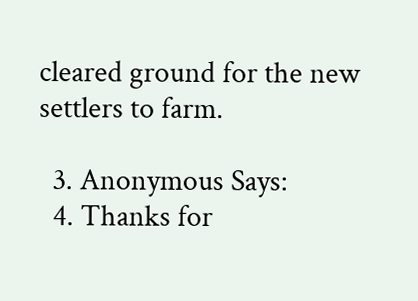cleared ground for the new settlers to farm.

  3. Anonymous Says:
  4. Thanks for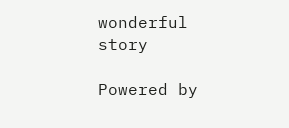wonderful story

Powered by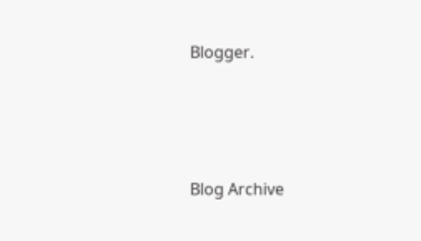Blogger.




Blog Archive